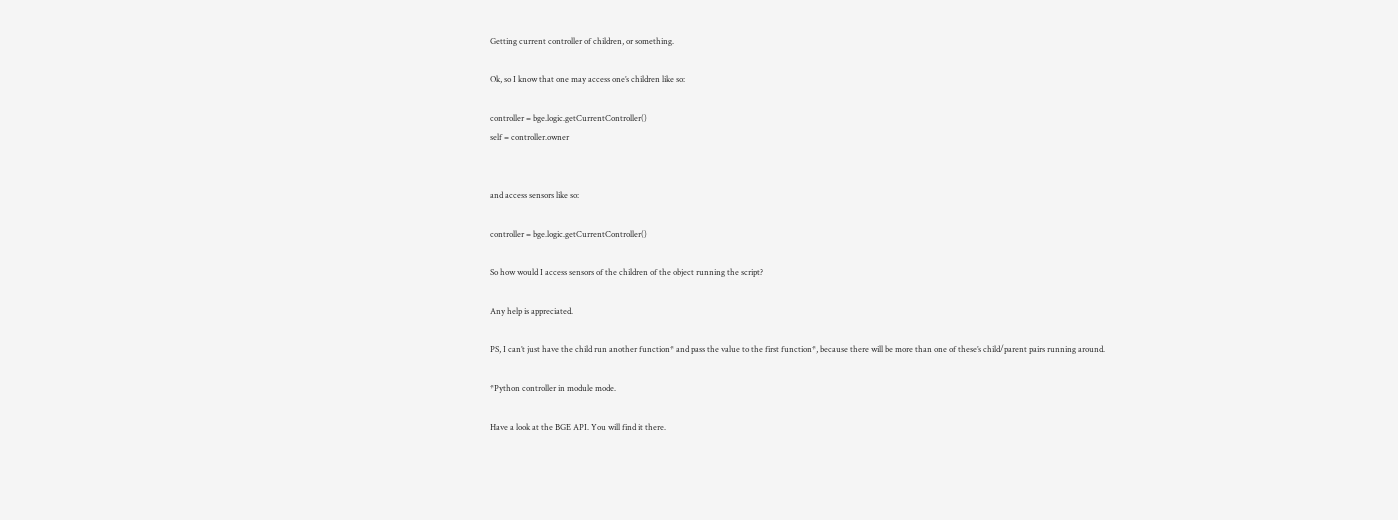Getting current controller of children, or something.

Ok, so I know that one may access one’s children like so:

controller = bge.logic.getCurrentController()
self = controller.owner


and access sensors like so:

controller = bge.logic.getCurrentController()

So how would I access sensors of the children of the object running the script?

Any help is appreciated.

PS, I can’t just have the child run another function* and pass the value to the first function*, because there will be more than one of these’s child/parent pairs running around.

*Python controller in module mode.

Have a look at the BGE API. You will find it there.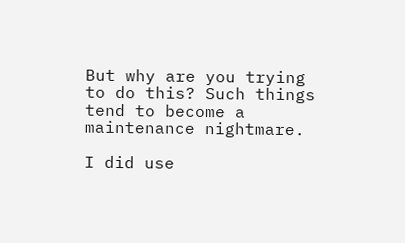But why are you trying to do this? Such things tend to become a maintenance nightmare.

I did use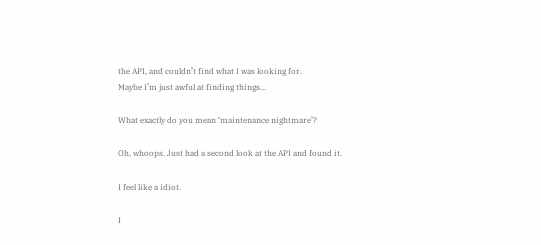the API, and couldn’t find what I was looking for.
Maybe I’m just awful at finding things…

What exactly do you mean ‘maintenance nightmare’?

Oh, whoops. Just had a second look at the API and found it.

I feel like a idiot.

I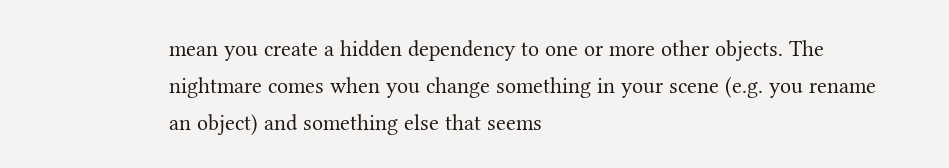mean you create a hidden dependency to one or more other objects. The nightmare comes when you change something in your scene (e.g. you rename an object) and something else that seems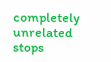completely unrelated stops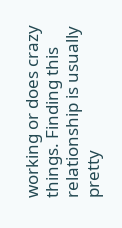working or does crazy things. Finding this relationship is usually pretty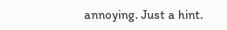annoying. Just a hint.